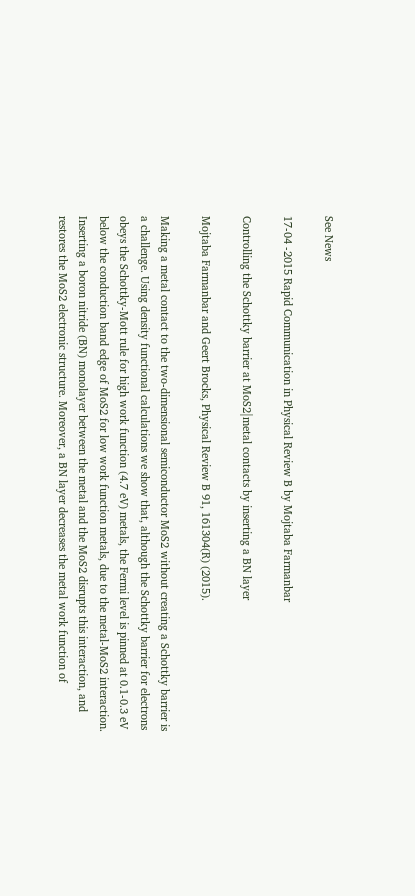See News

17-04 -2015 Rapid Communication in Physical Review B by Mojtaba Farmanbar

Controlling the Schottky barrier at MoS2|metal contacts by inserting a BN layer

Mojtaba Farmanbar and Geert Brocks, Physical Review B 91, 161304(R) (2015).

Making a metal contact to the two-dimensional semiconductor MoS2 without creating a Schottky barrier is a challenge. Using density functional calculations we show that, although the Schottky barrier for electrons obeys the Schottky-Mott rule for high work function (4.7 eV) metals, the Fermi level is pinned at 0.1-0.3 eV below the conduction band edge of MoS2 for low work function metals, due to the metal-MoS2 interaction. Inserting a boron nitride (BN) monolayer between the metal and the MoS2 disrupts this interaction, and restores the MoS2 electronic structure. Moreover, a BN layer decreases the metal work function of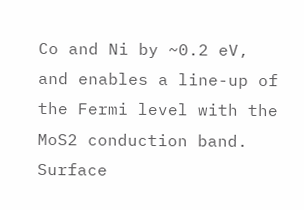Co and Ni by ~0.2 eV, and enables a line-up of the Fermi level with the MoS2 conduction band. Surface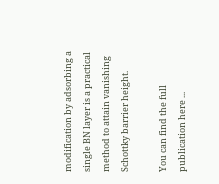modification by adsorbing a single BN layer is a practical method to attain vanishing Schottky barrier height.

You can find the full publication here ...